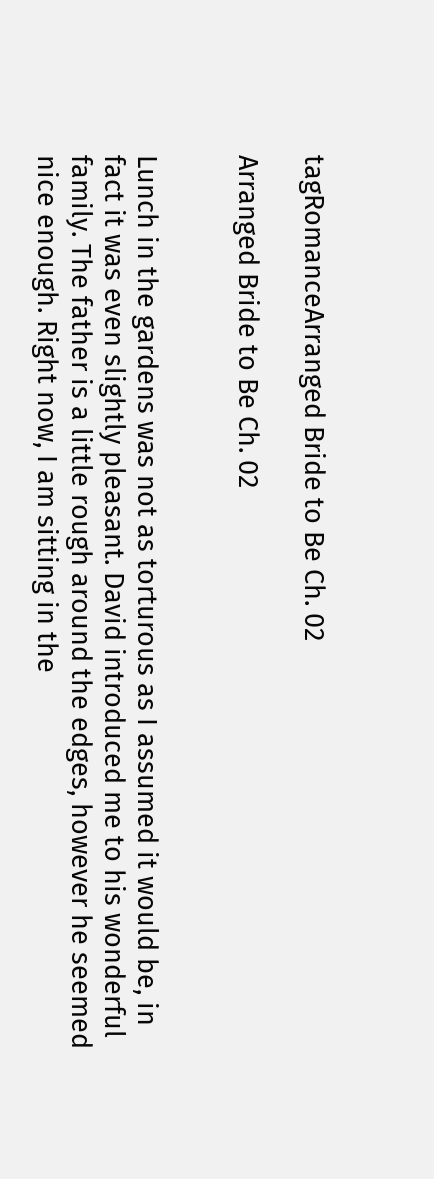tagRomanceArranged Bride to Be Ch. 02

Arranged Bride to Be Ch. 02


Lunch in the gardens was not as torturous as I assumed it would be, in fact it was even slightly pleasant. David introduced me to his wonderful family. The father is a little rough around the edges, however he seemed nice enough. Right now, I am sitting in the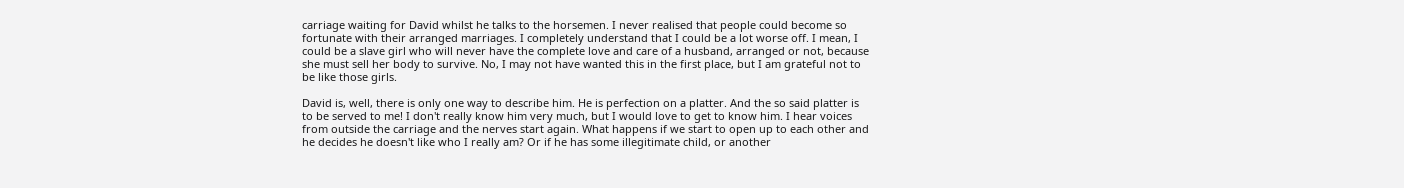carriage waiting for David whilst he talks to the horsemen. I never realised that people could become so fortunate with their arranged marriages. I completely understand that I could be a lot worse off. I mean, I could be a slave girl who will never have the complete love and care of a husband, arranged or not, because she must sell her body to survive. No, I may not have wanted this in the first place, but I am grateful not to be like those girls.

David is, well, there is only one way to describe him. He is perfection on a platter. And the so said platter is to be served to me! I don't really know him very much, but I would love to get to know him. I hear voices from outside the carriage and the nerves start again. What happens if we start to open up to each other and he decides he doesn't like who I really am? Or if he has some illegitimate child, or another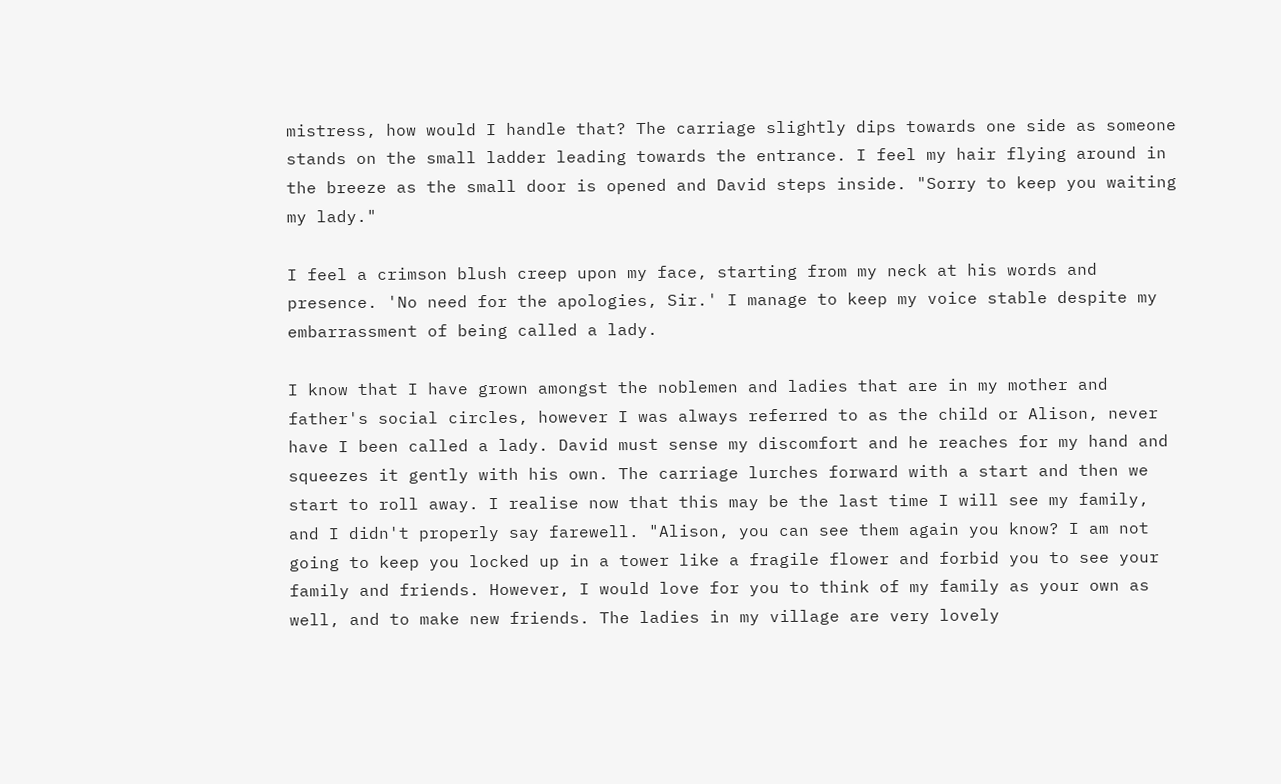mistress, how would I handle that? The carriage slightly dips towards one side as someone stands on the small ladder leading towards the entrance. I feel my hair flying around in the breeze as the small door is opened and David steps inside. "Sorry to keep you waiting my lady."

I feel a crimson blush creep upon my face, starting from my neck at his words and presence. 'No need for the apologies, Sir.' I manage to keep my voice stable despite my embarrassment of being called a lady.

I know that I have grown amongst the noblemen and ladies that are in my mother and father's social circles, however I was always referred to as the child or Alison, never have I been called a lady. David must sense my discomfort and he reaches for my hand and squeezes it gently with his own. The carriage lurches forward with a start and then we start to roll away. I realise now that this may be the last time I will see my family, and I didn't properly say farewell. "Alison, you can see them again you know? I am not going to keep you locked up in a tower like a fragile flower and forbid you to see your family and friends. However, I would love for you to think of my family as your own as well, and to make new friends. The ladies in my village are very lovely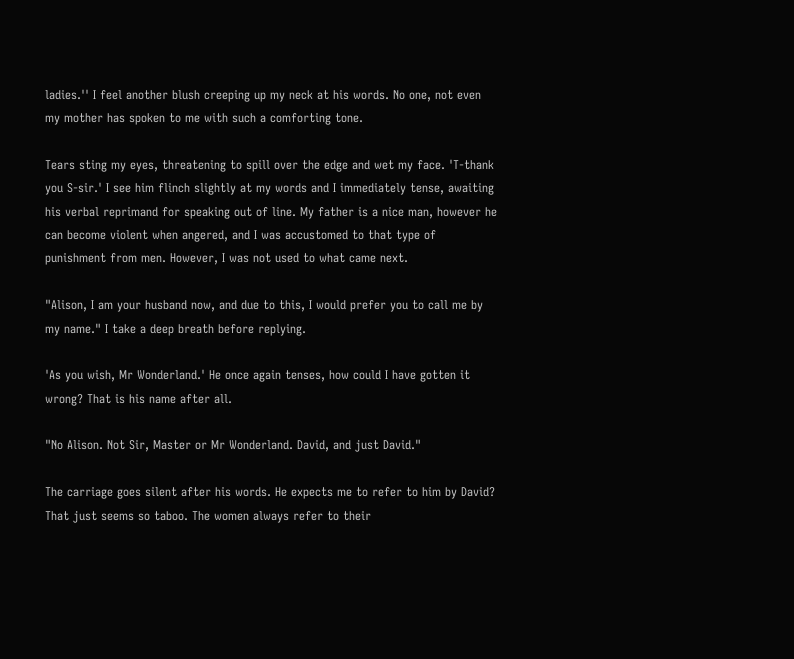ladies.'' I feel another blush creeping up my neck at his words. No one, not even my mother has spoken to me with such a comforting tone.

Tears sting my eyes, threatening to spill over the edge and wet my face. 'T-thank you S-sir.' I see him flinch slightly at my words and I immediately tense, awaiting his verbal reprimand for speaking out of line. My father is a nice man, however he can become violent when angered, and I was accustomed to that type of punishment from men. However, I was not used to what came next.

"Alison, I am your husband now, and due to this, I would prefer you to call me by my name." I take a deep breath before replying.

'As you wish, Mr Wonderland.' He once again tenses, how could I have gotten it wrong? That is his name after all.

"No Alison. Not Sir, Master or Mr Wonderland. David, and just David."

The carriage goes silent after his words. He expects me to refer to him by David? That just seems so taboo. The women always refer to their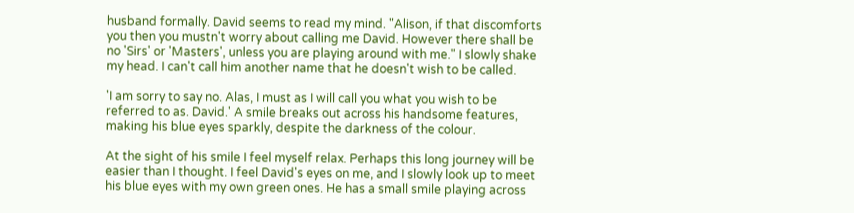husband formally. David seems to read my mind. "Alison, if that discomforts you then you mustn't worry about calling me David. However there shall be no 'Sirs' or 'Masters', unless you are playing around with me." I slowly shake my head. I can't call him another name that he doesn't wish to be called.

'I am sorry to say no. Alas, I must as I will call you what you wish to be referred to as. David.' A smile breaks out across his handsome features, making his blue eyes sparkly, despite the darkness of the colour.

At the sight of his smile I feel myself relax. Perhaps this long journey will be easier than I thought. I feel David's eyes on me, and I slowly look up to meet his blue eyes with my own green ones. He has a small smile playing across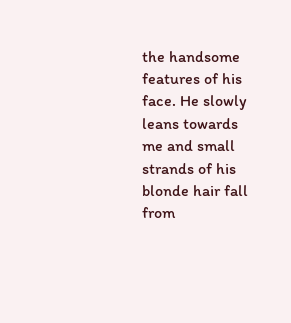the handsome features of his face. He slowly leans towards me and small strands of his blonde hair fall from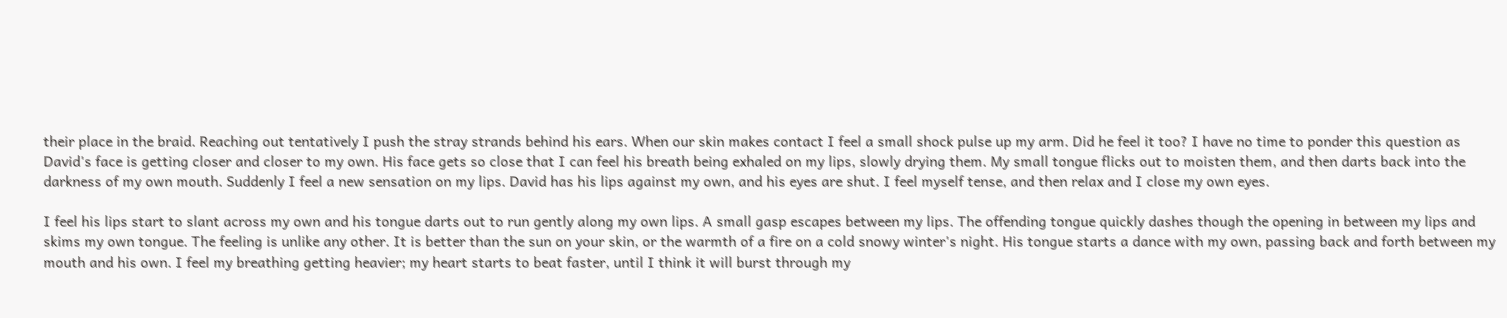their place in the braid. Reaching out tentatively I push the stray strands behind his ears. When our skin makes contact I feel a small shock pulse up my arm. Did he feel it too? I have no time to ponder this question as David's face is getting closer and closer to my own. His face gets so close that I can feel his breath being exhaled on my lips, slowly drying them. My small tongue flicks out to moisten them, and then darts back into the darkness of my own mouth. Suddenly I feel a new sensation on my lips. David has his lips against my own, and his eyes are shut. I feel myself tense, and then relax and I close my own eyes.

I feel his lips start to slant across my own and his tongue darts out to run gently along my own lips. A small gasp escapes between my lips. The offending tongue quickly dashes though the opening in between my lips and skims my own tongue. The feeling is unlike any other. It is better than the sun on your skin, or the warmth of a fire on a cold snowy winter's night. His tongue starts a dance with my own, passing back and forth between my mouth and his own. I feel my breathing getting heavier; my heart starts to beat faster, until I think it will burst through my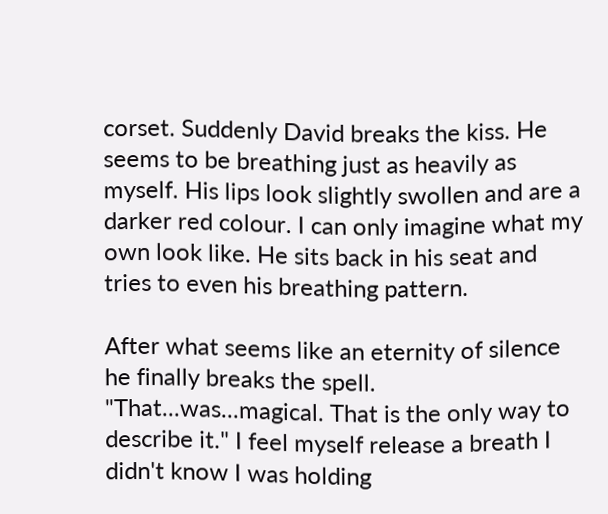corset. Suddenly David breaks the kiss. He seems to be breathing just as heavily as myself. His lips look slightly swollen and are a darker red colour. I can only imagine what my own look like. He sits back in his seat and tries to even his breathing pattern.

After what seems like an eternity of silence he finally breaks the spell. "That...was...magical. That is the only way to describe it." I feel myself release a breath I didn't know I was holding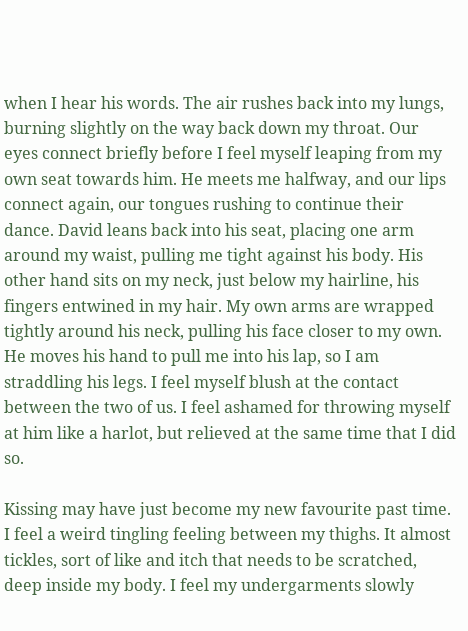when I hear his words. The air rushes back into my lungs, burning slightly on the way back down my throat. Our eyes connect briefly before I feel myself leaping from my own seat towards him. He meets me halfway, and our lips connect again, our tongues rushing to continue their dance. David leans back into his seat, placing one arm around my waist, pulling me tight against his body. His other hand sits on my neck, just below my hairline, his fingers entwined in my hair. My own arms are wrapped tightly around his neck, pulling his face closer to my own. He moves his hand to pull me into his lap, so I am straddling his legs. I feel myself blush at the contact between the two of us. I feel ashamed for throwing myself at him like a harlot, but relieved at the same time that I did so.

Kissing may have just become my new favourite past time. I feel a weird tingling feeling between my thighs. It almost tickles, sort of like and itch that needs to be scratched, deep inside my body. I feel my undergarments slowly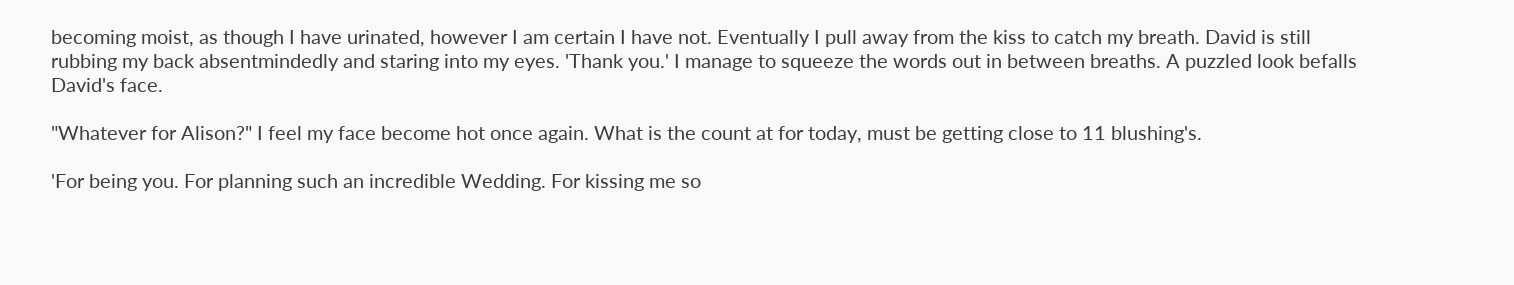becoming moist, as though I have urinated, however I am certain I have not. Eventually I pull away from the kiss to catch my breath. David is still rubbing my back absentmindedly and staring into my eyes. 'Thank you.' I manage to squeeze the words out in between breaths. A puzzled look befalls David's face.

"Whatever for Alison?" I feel my face become hot once again. What is the count at for today, must be getting close to 11 blushing's.

'For being you. For planning such an incredible Wedding. For kissing me so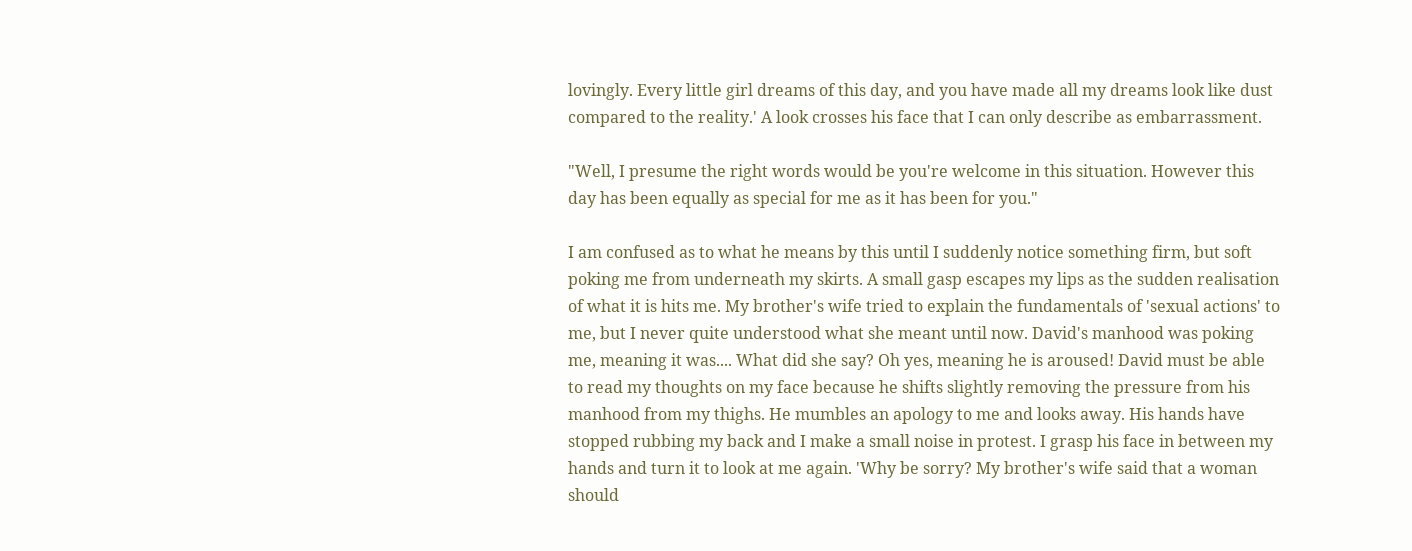lovingly. Every little girl dreams of this day, and you have made all my dreams look like dust compared to the reality.' A look crosses his face that I can only describe as embarrassment.

"Well, I presume the right words would be you're welcome in this situation. However this day has been equally as special for me as it has been for you."

I am confused as to what he means by this until I suddenly notice something firm, but soft poking me from underneath my skirts. A small gasp escapes my lips as the sudden realisation of what it is hits me. My brother's wife tried to explain the fundamentals of 'sexual actions' to me, but I never quite understood what she meant until now. David's manhood was poking me, meaning it was.... What did she say? Oh yes, meaning he is aroused! David must be able to read my thoughts on my face because he shifts slightly removing the pressure from his manhood from my thighs. He mumbles an apology to me and looks away. His hands have stopped rubbing my back and I make a small noise in protest. I grasp his face in between my hands and turn it to look at me again. 'Why be sorry? My brother's wife said that a woman should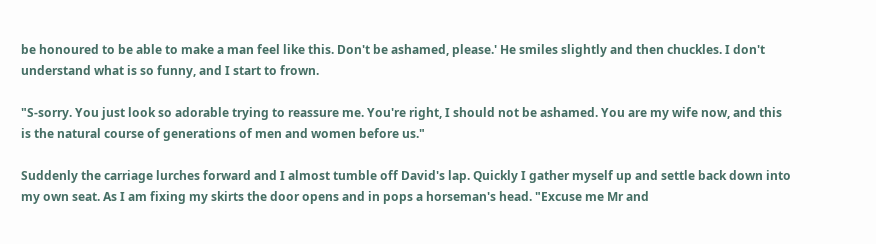be honoured to be able to make a man feel like this. Don't be ashamed, please.' He smiles slightly and then chuckles. I don't understand what is so funny, and I start to frown.

"S-sorry. You just look so adorable trying to reassure me. You're right, I should not be ashamed. You are my wife now, and this is the natural course of generations of men and women before us."

Suddenly the carriage lurches forward and I almost tumble off David's lap. Quickly I gather myself up and settle back down into my own seat. As I am fixing my skirts the door opens and in pops a horseman's head. "Excuse me Mr and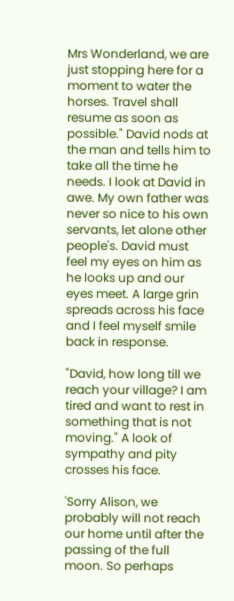Mrs Wonderland, we are just stopping here for a moment to water the horses. Travel shall resume as soon as possible." David nods at the man and tells him to take all the time he needs. I look at David in awe. My own father was never so nice to his own servants, let alone other people's. David must feel my eyes on him as he looks up and our eyes meet. A large grin spreads across his face and I feel myself smile back in response.

"David, how long till we reach your village? I am tired and want to rest in something that is not moving." A look of sympathy and pity crosses his face.

'Sorry Alison, we probably will not reach our home until after the passing of the full moon. So perhaps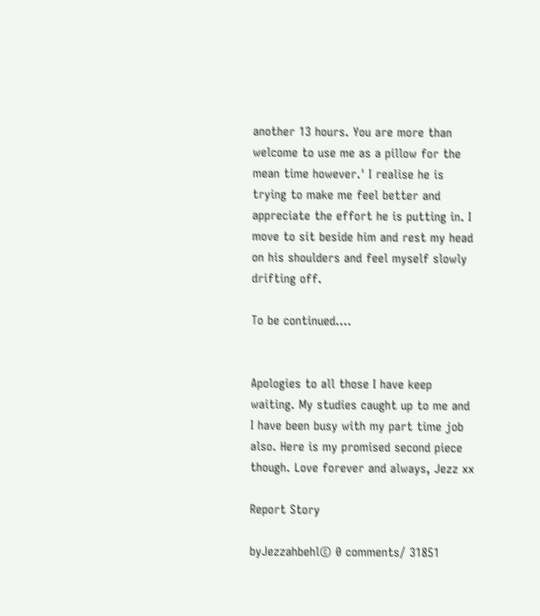another 13 hours. You are more than welcome to use me as a pillow for the mean time however.' I realise he is trying to make me feel better and appreciate the effort he is putting in. I move to sit beside him and rest my head on his shoulders and feel myself slowly drifting off.

To be continued....


Apologies to all those I have keep waiting. My studies caught up to me and I have been busy with my part time job also. Here is my promised second piece though. Love forever and always, Jezz xx

Report Story

byJezzahbehl© 0 comments/ 31851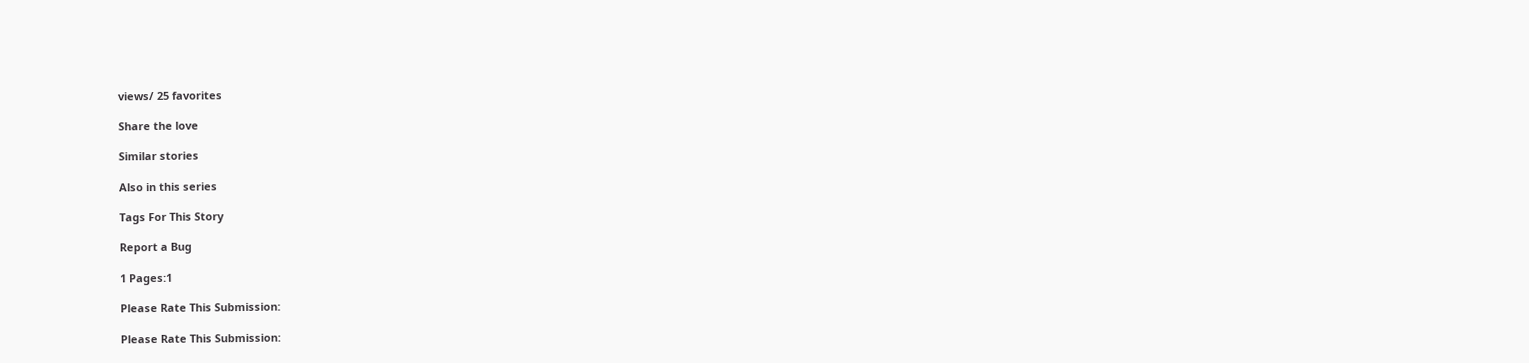views/ 25 favorites

Share the love

Similar stories

Also in this series

Tags For This Story

Report a Bug

1 Pages:1

Please Rate This Submission:

Please Rate This Submission: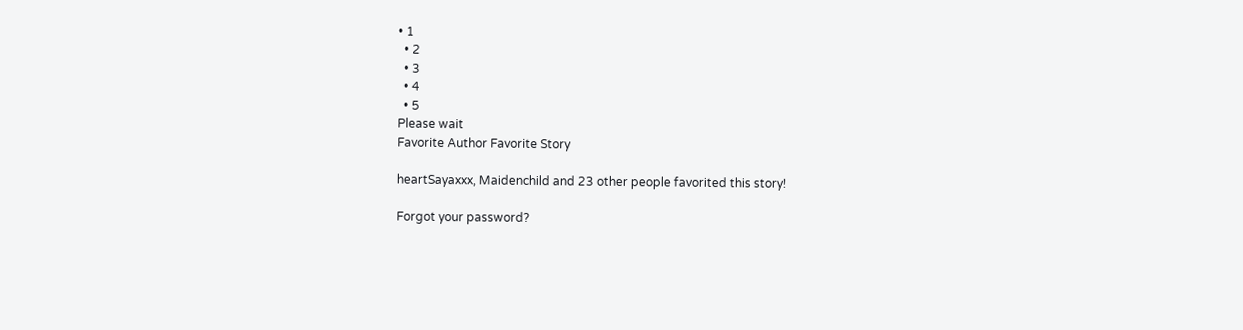• 1
  • 2
  • 3
  • 4
  • 5
Please wait
Favorite Author Favorite Story

heartSayaxxx, Maidenchild and 23 other people favorited this story!

Forgot your password?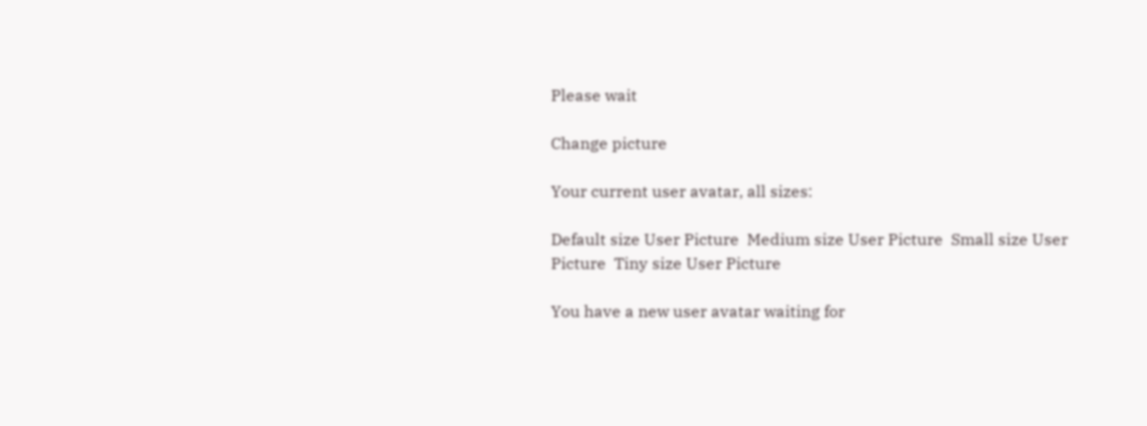Please wait

Change picture

Your current user avatar, all sizes:

Default size User Picture  Medium size User Picture  Small size User Picture  Tiny size User Picture

You have a new user avatar waiting for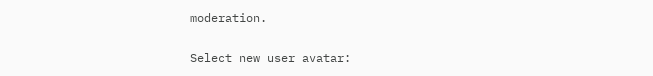moderation.

Select new user avatar: